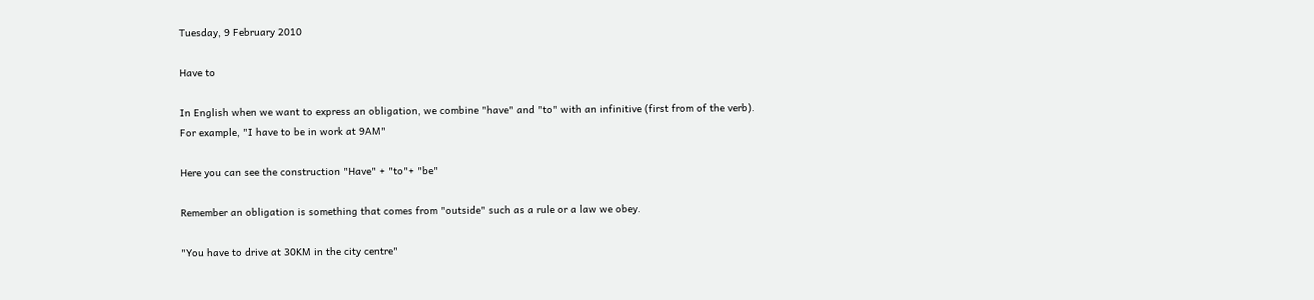Tuesday, 9 February 2010

Have to

In English when we want to express an obligation, we combine "have" and "to" with an infinitive (first from of the verb).
For example, "I have to be in work at 9AM"

Here you can see the construction "Have" + "to"+ "be"

Remember an obligation is something that comes from "outside" such as a rule or a law we obey.

"You have to drive at 30KM in the city centre"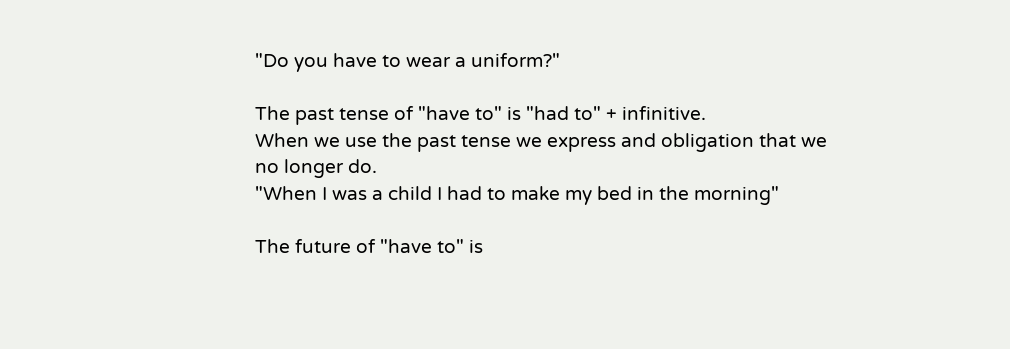"Do you have to wear a uniform?"

The past tense of "have to" is "had to" + infinitive.
When we use the past tense we express and obligation that we no longer do.
"When I was a child I had to make my bed in the morning"

The future of "have to" is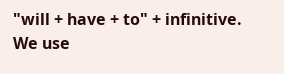"will + have + to" + infinitive.
We use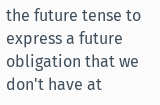the future tense to express a future obligation that we don't have at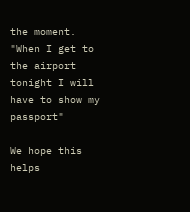the moment.
"When I get to the airport tonight I will have to show my passport"

We hope this helps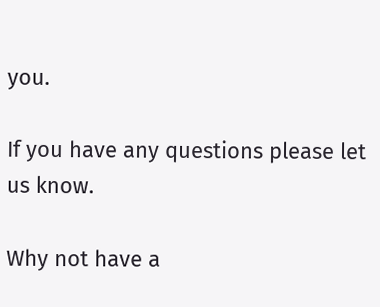you.

If you have any questions please let us know.

Why not have a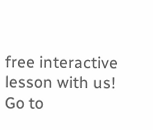free interactive lesson with us! Go to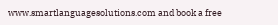www.smartlanguagesolutions.com and book a free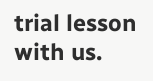trial lesson with us.